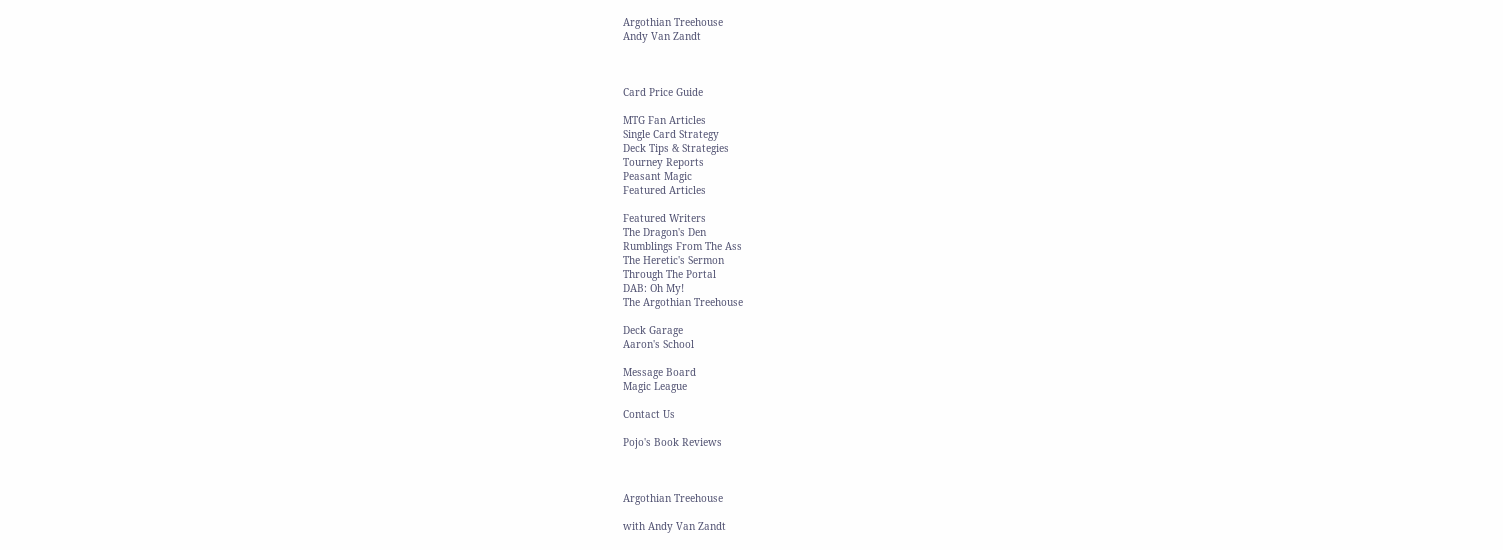Argothian Treehouse
Andy Van Zandt



Card Price Guide

MTG Fan Articles
Single Card Strategy
Deck Tips & Strategies
Tourney Reports
Peasant Magic
Featured Articles

Featured Writers
The Dragon's Den
Rumblings From The Ass
The Heretic's Sermon
Through The Portal
DAB: Oh My!
The Argothian Treehouse

Deck Garage
Aaron's School

Message Board
Magic League

Contact Us

Pojo's Book Reviews



Argothian Treehouse

with Andy Van Zandt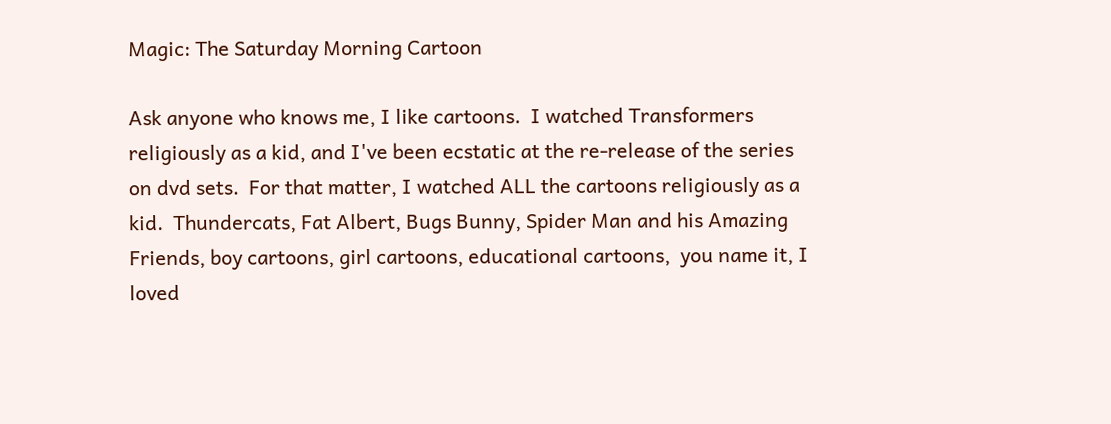Magic: The Saturday Morning Cartoon

Ask anyone who knows me, I like cartoons.  I watched Transformers
religiously as a kid, and I've been ecstatic at the re-release of the series
on dvd sets.  For that matter, I watched ALL the cartoons religiously as a
kid.  Thundercats, Fat Albert, Bugs Bunny, Spider Man and his Amazing
Friends, boy cartoons, girl cartoons, educational cartoons,  you name it, I
loved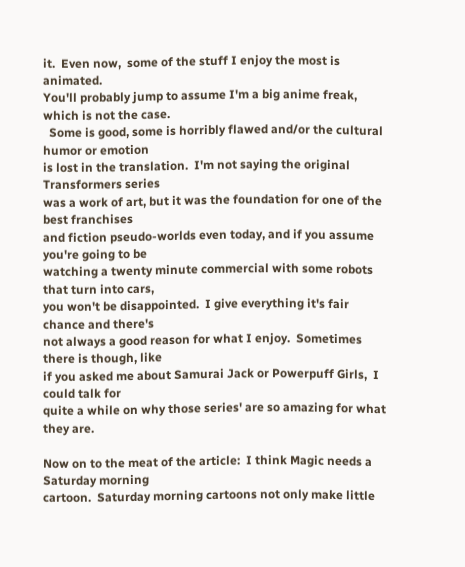it.  Even now,  some of the stuff I enjoy the most is animated.
You'll probably jump to assume I'm a big anime freak, which is not the case.
  Some is good, some is horribly flawed and/or the cultural humor or emotion
is lost in the translation.  I'm not saying the original Transformers series
was a work of art, but it was the foundation for one of the best franchises
and fiction pseudo-worlds even today, and if you assume you're going to be
watching a twenty minute commercial with some robots that turn into cars,
you won't be disappointed.  I give everything it's fair chance and there's
not always a good reason for what I enjoy.  Sometimes there is though, like
if you asked me about Samurai Jack or Powerpuff Girls,  I could talk for
quite a while on why those series' are so amazing for what they are.

Now on to the meat of the article:  I think Magic needs a Saturday morning
cartoon.  Saturday morning cartoons not only make little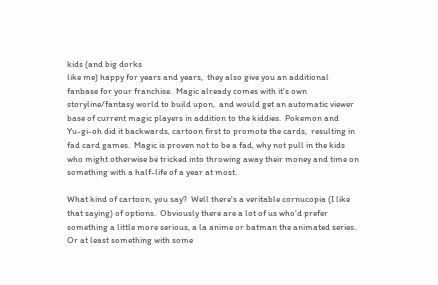kids (and big dorks
like me) happy for years and years,  they also give you an additional
fanbase for your franchise.  Magic already comes with it's own
storyline/fantasy world to build upon,  and would get an automatic viewer
base of current magic players in addition to the kiddies.  Pokemon and
Yu-gi-oh did it backwards, cartoon first to promote the cards,  resulting in
fad card games.  Magic is proven not to be a fad, why not pull in the kids
who might otherwise be tricked into throwing away their money and time on
something with a half-life of a year at most.

What kind of cartoon, you say?  Well there's a veritable cornucopia (I like
that saying) of options.  Obviously there are a lot of us who'd prefer
something a little more serious, a la anime or batman the animated series.
Or at least something with some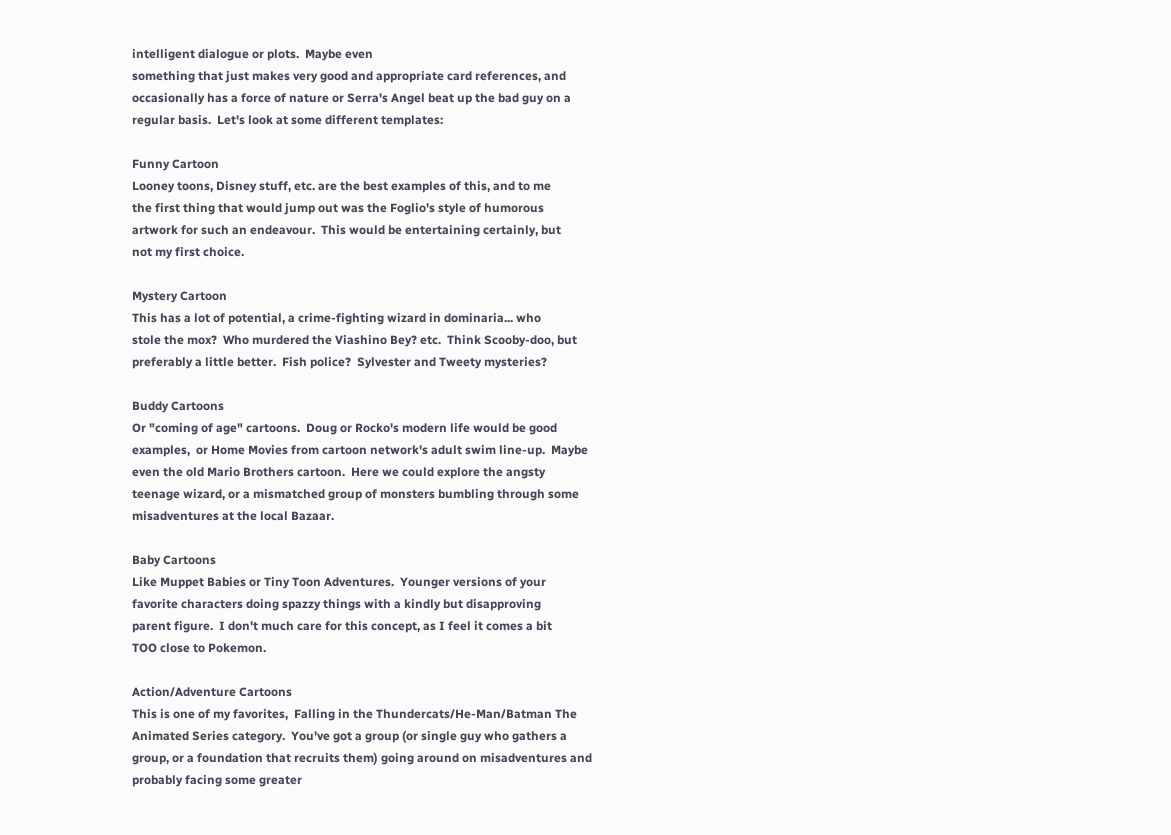intelligent dialogue or plots.  Maybe even
something that just makes very good and appropriate card references, and
occasionally has a force of nature or Serra's Angel beat up the bad guy on a
regular basis.  Let's look at some different templates:

Funny Cartoon
Looney toons, Disney stuff, etc. are the best examples of this, and to me
the first thing that would jump out was the Foglio's style of humorous
artwork for such an endeavour.  This would be entertaining certainly, but
not my first choice.

Mystery Cartoon
This has a lot of potential, a crime-fighting wizard in dominaria... who
stole the mox?  Who murdered the Viashino Bey? etc.  Think Scooby-doo, but
preferably a little better.  Fish police?  Sylvester and Tweety mysteries?

Buddy Cartoons
Or "coming of age" cartoons.  Doug or Rocko's modern life would be good
examples,  or Home Movies from cartoon network's adult swim line-up.  Maybe
even the old Mario Brothers cartoon.  Here we could explore the angsty
teenage wizard, or a mismatched group of monsters bumbling through some
misadventures at the local Bazaar.

Baby Cartoons
Like Muppet Babies or Tiny Toon Adventures.  Younger versions of your
favorite characters doing spazzy things with a kindly but disapproving
parent figure.  I don't much care for this concept, as I feel it comes a bit
TOO close to Pokemon.

Action/Adventure Cartoons
This is one of my favorites,  Falling in the Thundercats/He-Man/Batman The
Animated Series category.  You've got a group (or single guy who gathers a
group, or a foundation that recruits them) going around on misadventures and
probably facing some greater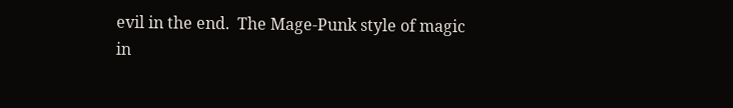evil in the end.  The Mage-Punk style of magic
in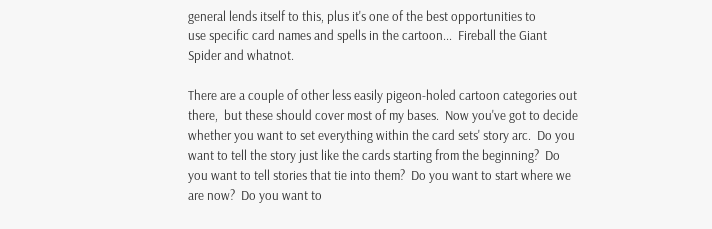general lends itself to this, plus it's one of the best opportunities to
use specific card names and spells in the cartoon...  Fireball the Giant
Spider and whatnot.

There are a couple of other less easily pigeon-holed cartoon categories out
there,  but these should cover most of my bases.  Now you've got to decide
whether you want to set everything within the card sets' story arc.  Do you
want to tell the story just like the cards starting from the beginning?  Do
you want to tell stories that tie into them?  Do you want to start where we
are now?  Do you want to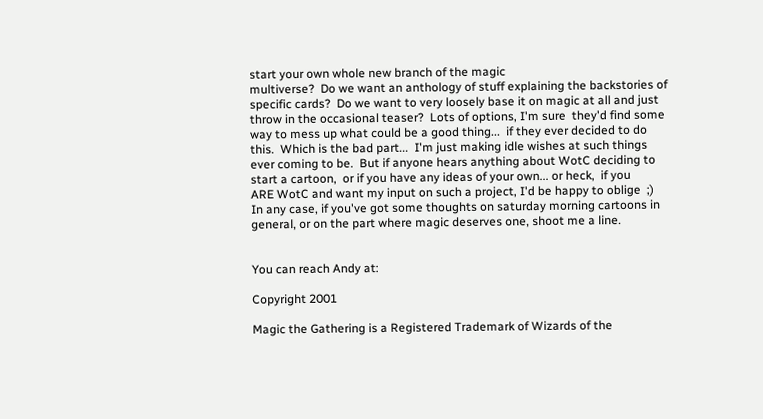start your own whole new branch of the magic
multiverse?  Do we want an anthology of stuff explaining the backstories of
specific cards?  Do we want to very loosely base it on magic at all and just
throw in the occasional teaser?  Lots of options, I'm sure  they'd find some
way to mess up what could be a good thing...  if they ever decided to do
this.  Which is the bad part...  I'm just making idle wishes at such things
ever coming to be.  But if anyone hears anything about WotC deciding to
start a cartoon,  or if you have any ideas of your own... or heck,  if you
ARE WotC and want my input on such a project, I'd be happy to oblige  ;)
In any case, if you've got some thoughts on saturday morning cartoons in
general, or on the part where magic deserves one, shoot me a line.


You can reach Andy at:

Copyright 2001

Magic the Gathering is a Registered Trademark of Wizards of the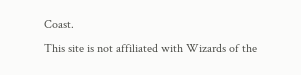Coast.
This site is not affiliated with Wizards of the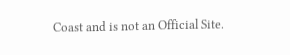Coast and is not an Official Site.